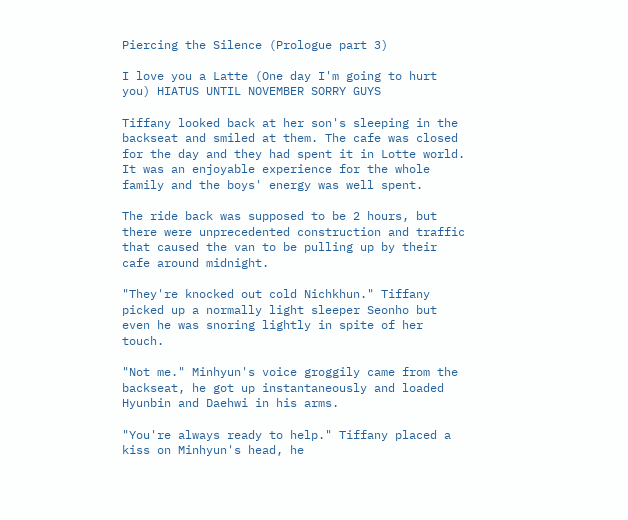Piercing the Silence (Prologue part 3)

I love you a Latte (One day I'm going to hurt you) HIATUS UNTIL NOVEMBER SORRY GUYS

Tiffany looked back at her son's sleeping in the backseat and smiled at them. The cafe was closed for the day and they had spent it in Lotte world. It was an enjoyable experience for the whole family and the boys' energy was well spent.

The ride back was supposed to be 2 hours, but there were unprecedented construction and traffic that caused the van to be pulling up by their cafe around midnight.

"They're knocked out cold Nichkhun." Tiffany picked up a normally light sleeper Seonho but even he was snoring lightly in spite of her touch.

"Not me." Minhyun's voice groggily came from the backseat, he got up instantaneously and loaded Hyunbin and Daehwi in his arms.

"You're always ready to help." Tiffany placed a kiss on Minhyun's head, he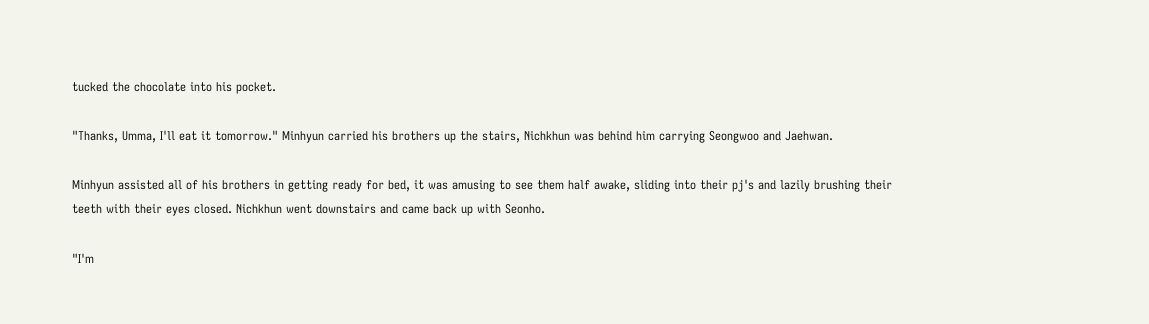tucked the chocolate into his pocket.

"Thanks, Umma, I'll eat it tomorrow." Minhyun carried his brothers up the stairs, Nichkhun was behind him carrying Seongwoo and Jaehwan.

Minhyun assisted all of his brothers in getting ready for bed, it was amusing to see them half awake, sliding into their pj's and lazily brushing their teeth with their eyes closed. Nichkhun went downstairs and came back up with Seonho.

"I'm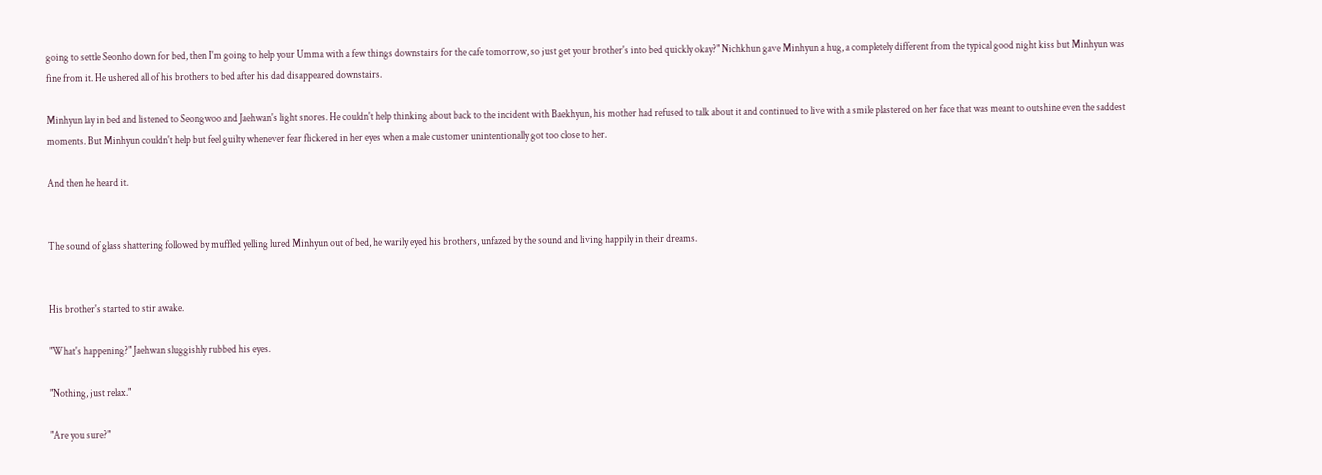going to settle Seonho down for bed, then I'm going to help your Umma with a few things downstairs for the cafe tomorrow, so just get your brother's into bed quickly okay?" Nichkhun gave Minhyun a hug, a completely different from the typical good night kiss but Minhyun was fine from it. He ushered all of his brothers to bed after his dad disappeared downstairs.

Minhyun lay in bed and listened to Seongwoo and Jaehwan's light snores. He couldn't help thinking about back to the incident with Baekhyun, his mother had refused to talk about it and continued to live with a smile plastered on her face that was meant to outshine even the saddest moments. But Minhyun couldn't help but feel guilty whenever fear flickered in her eyes when a male customer unintentionally got too close to her.

And then he heard it.


The sound of glass shattering followed by muffled yelling lured Minhyun out of bed, he warily eyed his brothers, unfazed by the sound and living happily in their dreams.


His brother's started to stir awake.

"What's happening?" Jaehwan sluggishly rubbed his eyes.

"Nothing, just relax."

"Are you sure?"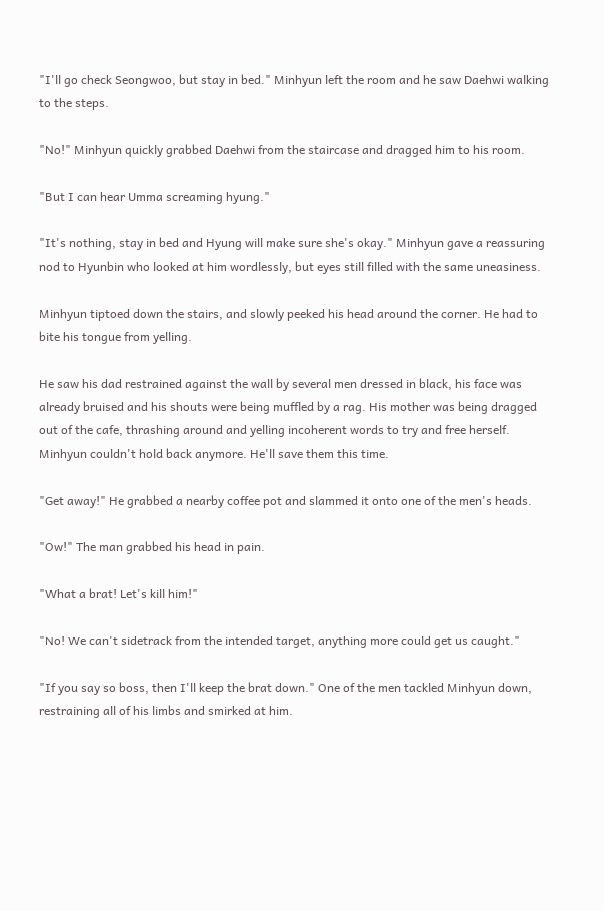"I'll go check Seongwoo, but stay in bed." Minhyun left the room and he saw Daehwi walking to the steps.

"No!" Minhyun quickly grabbed Daehwi from the staircase and dragged him to his room.

"But I can hear Umma screaming hyung."

"It's nothing, stay in bed and Hyung will make sure she's okay." Minhyun gave a reassuring nod to Hyunbin who looked at him wordlessly, but eyes still filled with the same uneasiness.

Minhyun tiptoed down the stairs, and slowly peeked his head around the corner. He had to bite his tongue from yelling.

He saw his dad restrained against the wall by several men dressed in black, his face was already bruised and his shouts were being muffled by a rag. His mother was being dragged out of the cafe, thrashing around and yelling incoherent words to try and free herself. Minhyun couldn't hold back anymore. He'll save them this time.

"Get away!" He grabbed a nearby coffee pot and slammed it onto one of the men's heads.

"Ow!" The man grabbed his head in pain.

"What a brat! Let's kill him!"

"No! We can't sidetrack from the intended target, anything more could get us caught."

"If you say so boss, then I'll keep the brat down." One of the men tackled Minhyun down, restraining all of his limbs and smirked at him.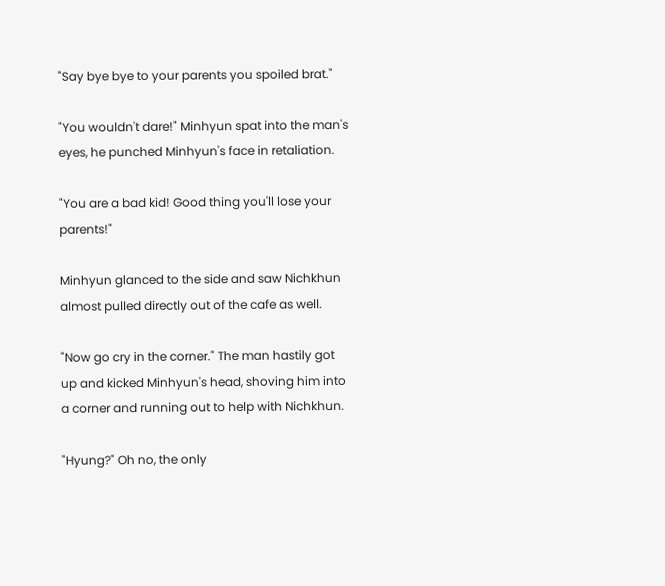"Say bye bye to your parents you spoiled brat."

"You wouldn't dare!" Minhyun spat into the man's eyes, he punched Minhyun's face in retaliation.

"You are a bad kid! Good thing you'll lose your parents!"

Minhyun glanced to the side and saw Nichkhun almost pulled directly out of the cafe as well.

"Now go cry in the corner." The man hastily got up and kicked Minhyun's head, shoving him into a corner and running out to help with Nichkhun.

"Hyung?" Oh no, the only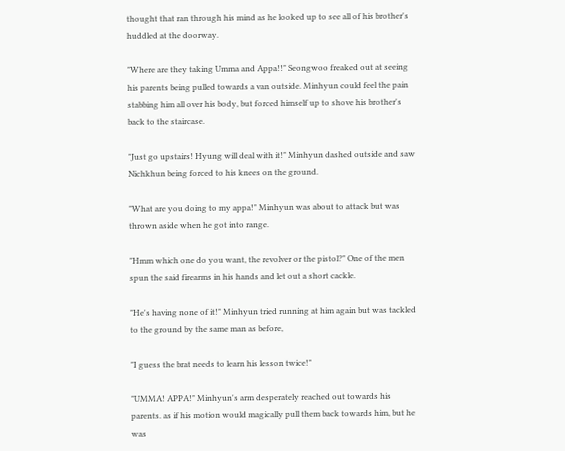thought that ran through his mind as he looked up to see all of his brother's huddled at the doorway.

"Where are they taking Umma and Appa!!" Seongwoo freaked out at seeing his parents being pulled towards a van outside. Minhyun could feel the pain stabbing him all over his body, but forced himself up to shove his brother's back to the staircase.

"Just go upstairs! Hyung will deal with it!" Minhyun dashed outside and saw Nichkhun being forced to his knees on the ground.

"What are you doing to my appa!" Minhyun was about to attack but was thrown aside when he got into range.

"Hmm which one do you want, the revolver or the pistol?" One of the men spun the said firearms in his hands and let out a short cackle.

"He's having none of it!" Minhyun tried running at him again but was tackled to the ground by the same man as before,

"I guess the brat needs to learn his lesson twice!"

"UMMA! APPA!" Minhyun's arm desperately reached out towards his parents. as if his motion would magically pull them back towards him, but he was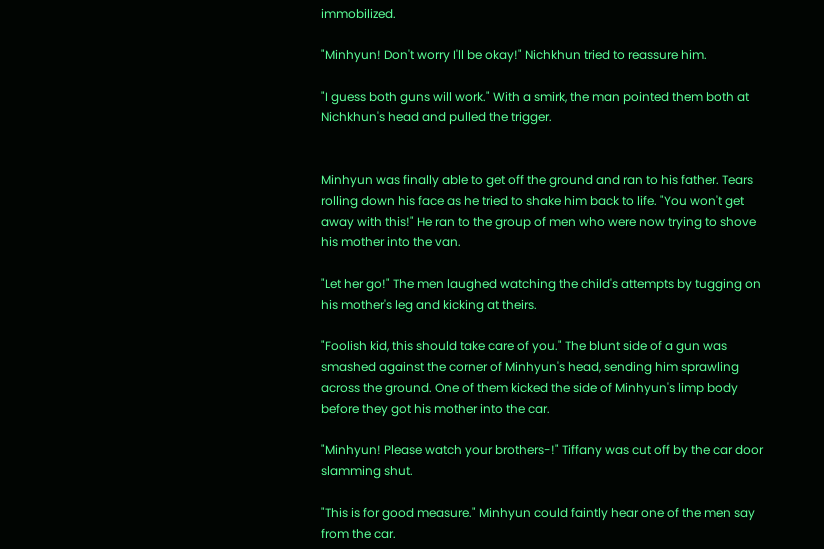immobilized.

"Minhyun! Don't worry I'll be okay!" Nichkhun tried to reassure him.

"I guess both guns will work." With a smirk, the man pointed them both at Nichkhun's head and pulled the trigger.


Minhyun was finally able to get off the ground and ran to his father. Tears rolling down his face as he tried to shake him back to life. "You won't get away with this!" He ran to the group of men who were now trying to shove his mother into the van.

"Let her go!" The men laughed watching the child's attempts by tugging on his mother's leg and kicking at theirs.

"Foolish kid, this should take care of you." The blunt side of a gun was smashed against the corner of Minhyun's head, sending him sprawling across the ground. One of them kicked the side of Minhyun's limp body before they got his mother into the car.

"Minhyun! Please watch your brothers-!" Tiffany was cut off by the car door slamming shut.

"This is for good measure." Minhyun could faintly hear one of the men say from the car.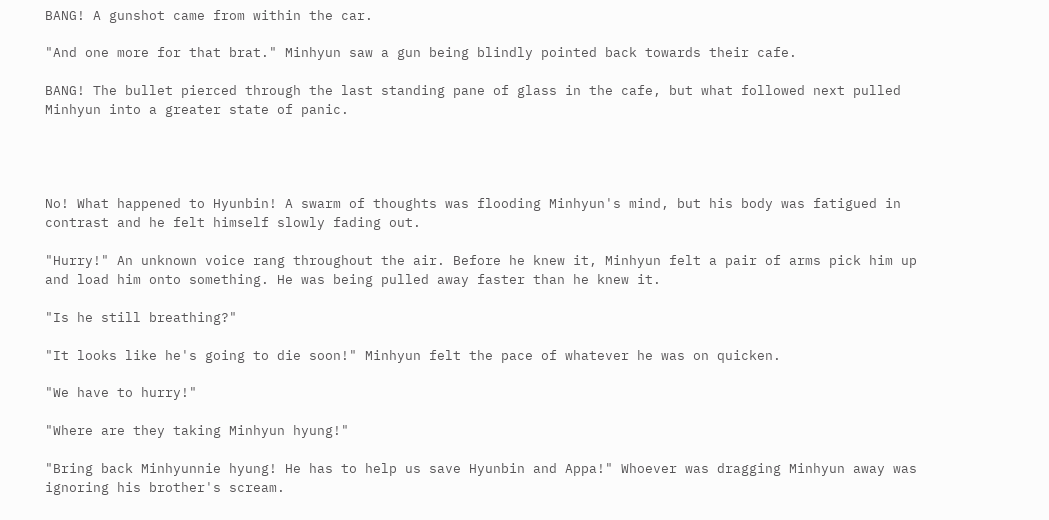BANG! A gunshot came from within the car.

"And one more for that brat." Minhyun saw a gun being blindly pointed back towards their cafe.

BANG! The bullet pierced through the last standing pane of glass in the cafe, but what followed next pulled Minhyun into a greater state of panic.




No! What happened to Hyunbin! A swarm of thoughts was flooding Minhyun's mind, but his body was fatigued in contrast and he felt himself slowly fading out.

"Hurry!" An unknown voice rang throughout the air. Before he knew it, Minhyun felt a pair of arms pick him up and load him onto something. He was being pulled away faster than he knew it.

"Is he still breathing?"

"It looks like he's going to die soon!" Minhyun felt the pace of whatever he was on quicken.

"We have to hurry!"

"Where are they taking Minhyun hyung!"

"Bring back Minhyunnie hyung! He has to help us save Hyunbin and Appa!" Whoever was dragging Minhyun away was ignoring his brother's scream.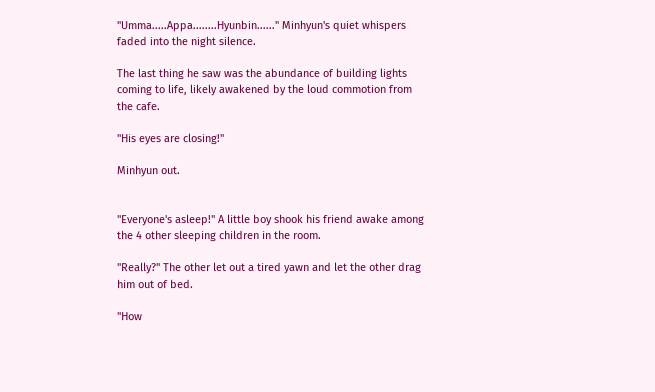"Umma.....Appa........Hyunbin......" Minhyun's quiet whispers faded into the night silence.

The last thing he saw was the abundance of building lights coming to life, likely awakened by the loud commotion from the cafe.

"His eyes are closing!"

Minhyun out.


"Everyone's asleep!" A little boy shook his friend awake among the 4 other sleeping children in the room.

"Really?" The other let out a tired yawn and let the other drag him out of bed.

"How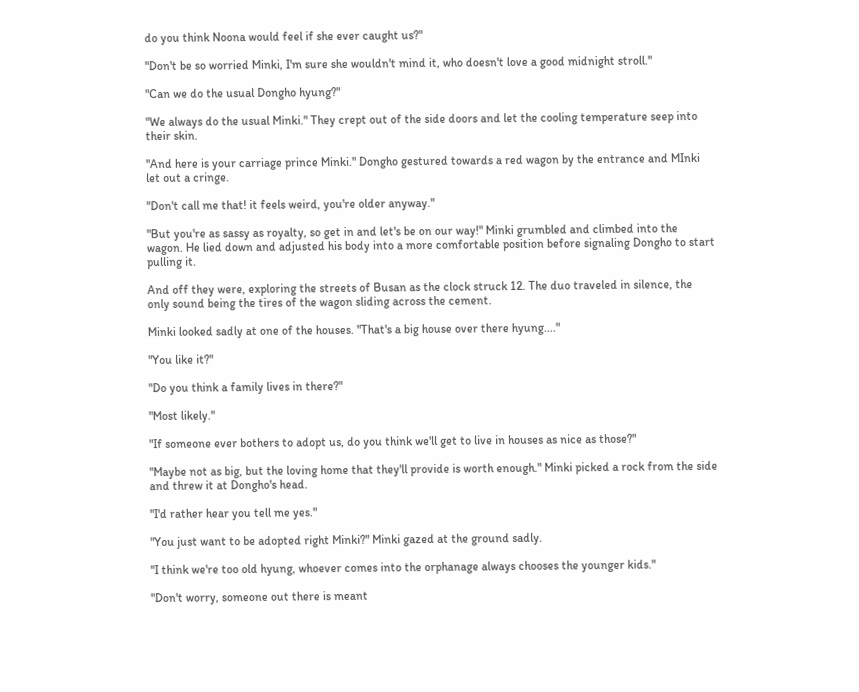do you think Noona would feel if she ever caught us?"

"Don't be so worried Minki, I'm sure she wouldn't mind it, who doesn't love a good midnight stroll."

"Can we do the usual Dongho hyung?"

"We always do the usual Minki." They crept out of the side doors and let the cooling temperature seep into their skin.

"And here is your carriage prince Minki." Dongho gestured towards a red wagon by the entrance and MInki let out a cringe.

"Don't call me that! it feels weird, you're older anyway."

"But you're as sassy as royalty, so get in and let's be on our way!" Minki grumbled and climbed into the wagon. He lied down and adjusted his body into a more comfortable position before signaling Dongho to start pulling it.

And off they were, exploring the streets of Busan as the clock struck 12. The duo traveled in silence, the only sound being the tires of the wagon sliding across the cement.

Minki looked sadly at one of the houses. "That's a big house over there hyung...."

"You like it?"

"Do you think a family lives in there?"

"Most likely."

"If someone ever bothers to adopt us, do you think we'll get to live in houses as nice as those?"

"Maybe not as big, but the loving home that they'll provide is worth enough." Minki picked a rock from the side and threw it at Dongho's head.

"I'd rather hear you tell me yes."

"You just want to be adopted right Minki?" Minki gazed at the ground sadly.

"I think we're too old hyung, whoever comes into the orphanage always chooses the younger kids."

"Don't worry, someone out there is meant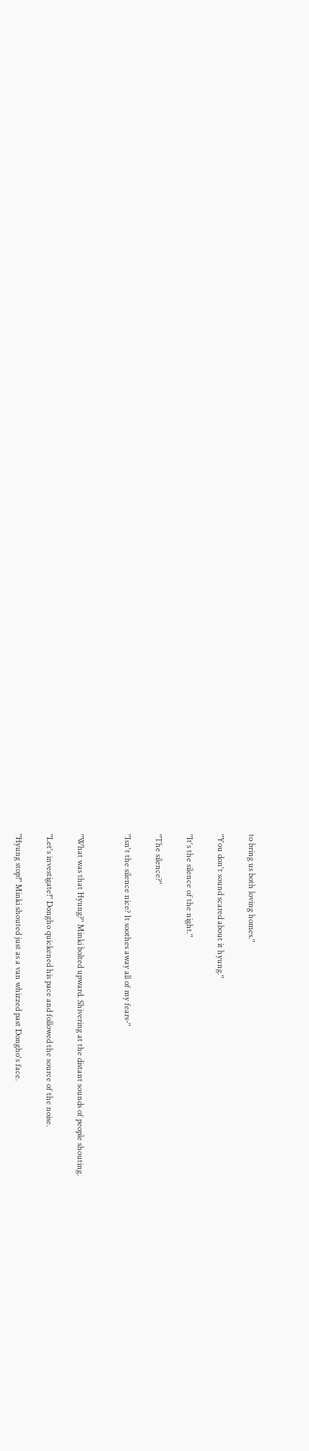to bring us both loving homes."

"You don't sound scared about it hyung."

"It's the silence of the night."

"The silence?"

"Isn't the silence nice? It soothes away all of my fears-"


"What was that Hyung?" Minki bolted upward. Shivering at the distant sounds of people shouting.

"Let's investigate!" Dongho quickened his pace and followed the source of the noise.

"Hyung stop!" Minki shouted just as a van whizzed past Dongho's face.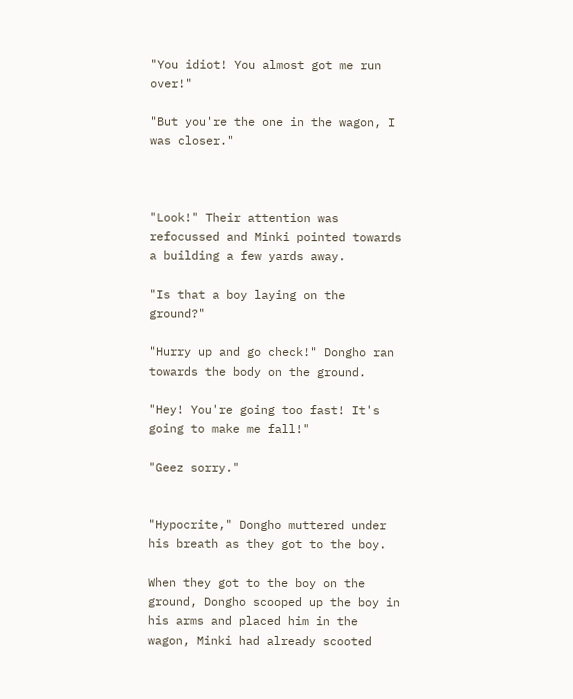"You idiot! You almost got me run over!"

"But you're the one in the wagon, I was closer."



"Look!" Their attention was refocussed and Minki pointed towards a building a few yards away.

"Is that a boy laying on the ground?"

"Hurry up and go check!" Dongho ran towards the body on the ground.

"Hey! You're going too fast! It's going to make me fall!"

"Geez sorry."


"Hypocrite," Dongho muttered under his breath as they got to the boy.

When they got to the boy on the ground, Dongho scooped up the boy in his arms and placed him in the wagon, Minki had already scooted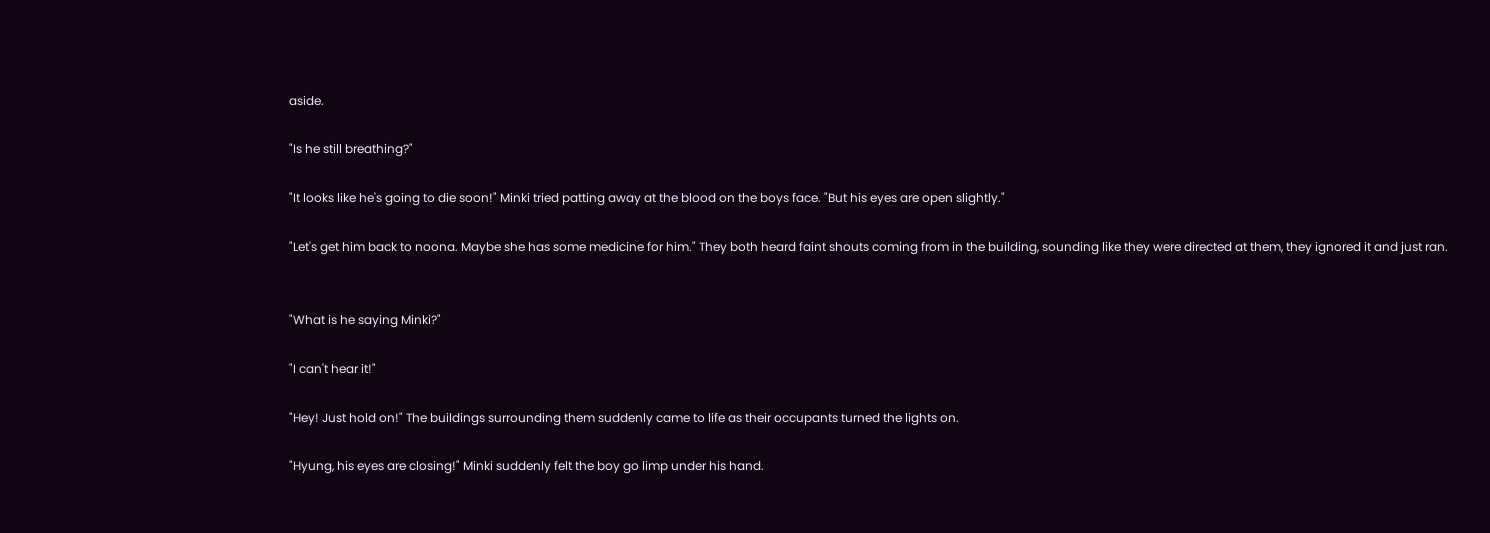aside.

"Is he still breathing?"

"It looks like he's going to die soon!" Minki tried patting away at the blood on the boys face. "But his eyes are open slightly."

"Let's get him back to noona. Maybe she has some medicine for him." They both heard faint shouts coming from in the building, sounding like they were directed at them, they ignored it and just ran.


"What is he saying Minki?"

"I can't hear it!"

"Hey! Just hold on!" The buildings surrounding them suddenly came to life as their occupants turned the lights on.

"Hyung, his eyes are closing!" Minki suddenly felt the boy go limp under his hand.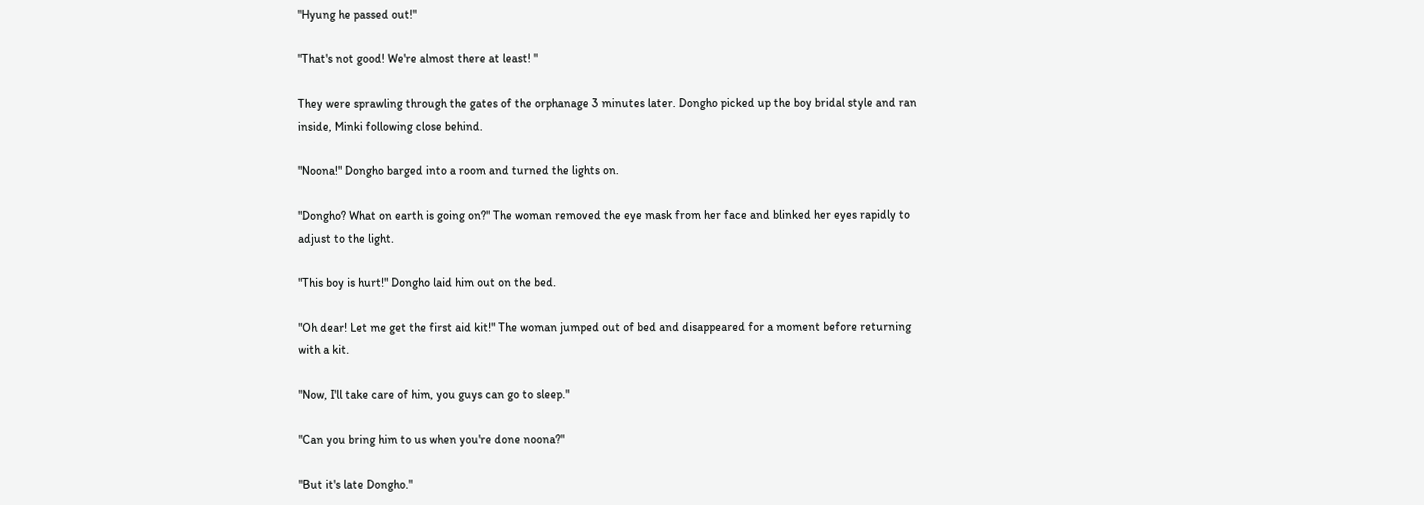"Hyung he passed out!"

"That's not good! We're almost there at least! "

They were sprawling through the gates of the orphanage 3 minutes later. Dongho picked up the boy bridal style and ran inside, Minki following close behind.

"Noona!" Dongho barged into a room and turned the lights on.

"Dongho? What on earth is going on?" The woman removed the eye mask from her face and blinked her eyes rapidly to adjust to the light.

"This boy is hurt!" Dongho laid him out on the bed.

"Oh dear! Let me get the first aid kit!" The woman jumped out of bed and disappeared for a moment before returning with a kit.

"Now, I'll take care of him, you guys can go to sleep."

"Can you bring him to us when you're done noona?"

"But it's late Dongho."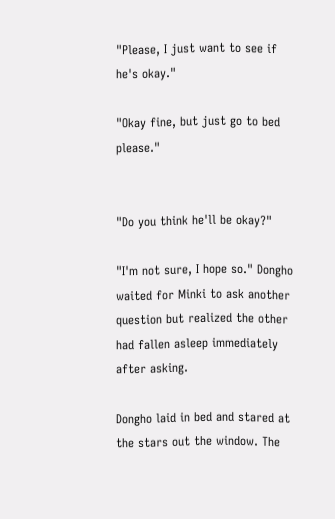"Please, I just want to see if he's okay."

"Okay fine, but just go to bed please."


"Do you think he'll be okay?"

"I'm not sure, I hope so." Dongho waited for Minki to ask another question but realized the other had fallen asleep immediately after asking.

Dongho laid in bed and stared at the stars out the window. The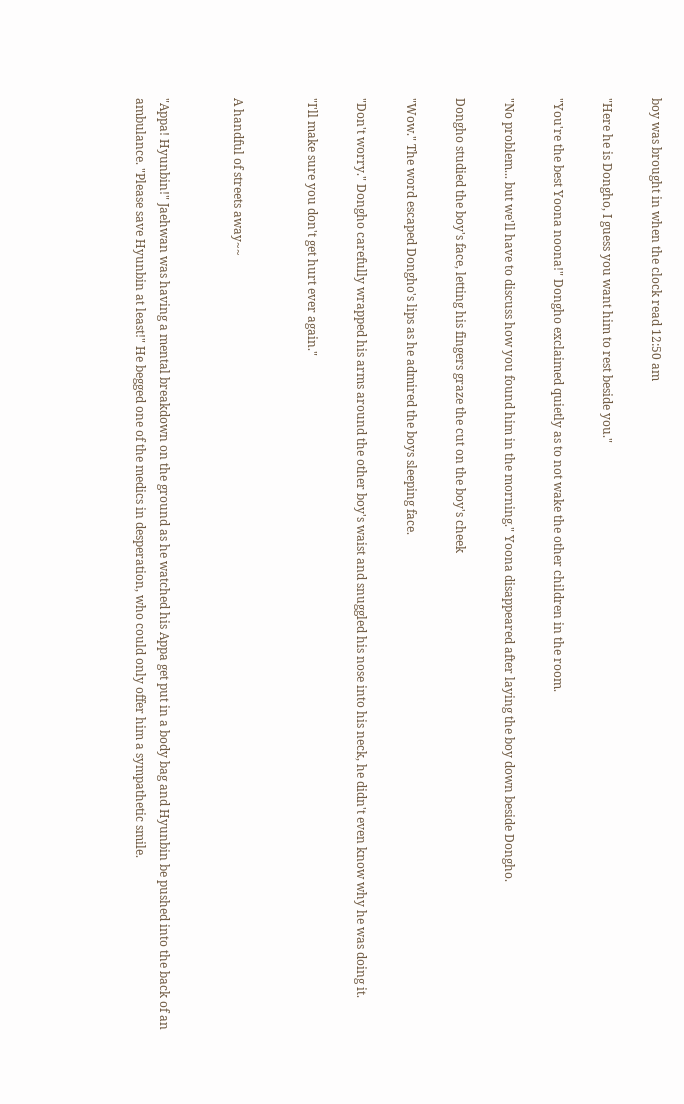boy was brought in when the clock read 12:50 am

"Here he is Dongho, I guess you want him to rest beside you."

"You're the best Yoona noona!" Dongho exclaimed quietly as to not wake the other children in the room.

"No problem... but we'll have to discuss how you found him in the morning." Yoona disappeared after laying the boy down beside Dongho.

Dongho studied the boy's face, letting his fingers graze the cut on the boy's cheek

"Wow." The word escaped Dongho's lips as he admired the boys sleeping face.

"Don't worry." Dongho carefully wrapped his arms around the other boy's waist and snuggled his nose into his neck, he didn't even know why he was doing it.

"I'll make sure you don't get hurt ever again."


A handful of streets away~~


"Appa! Hyunbin!" Jaehwan was having a mental breakdown on the ground as he watched his Appa get put in a body bag and Hyunbin be pushed into the back of an ambulance. "Please save Hyunbin at least!" He begged one of the medics in desperation, who could only offer him a sympathetic smile.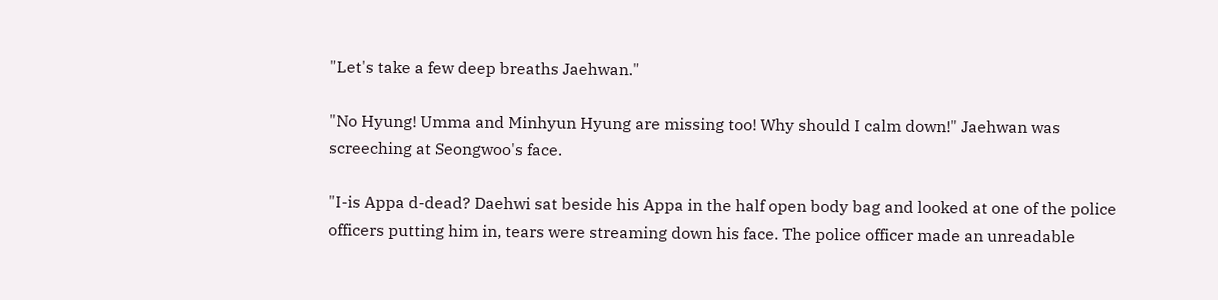"Let's take a few deep breaths Jaehwan."

"No Hyung! Umma and Minhyun Hyung are missing too! Why should I calm down!" Jaehwan was screeching at Seongwoo's face.

"I-is Appa d-dead? Daehwi sat beside his Appa in the half open body bag and looked at one of the police officers putting him in, tears were streaming down his face. The police officer made an unreadable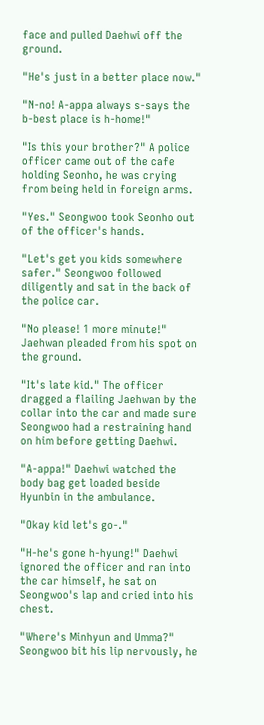face and pulled Daehwi off the ground.

"He's just in a better place now."

"N-no! A-appa always s-says the b-best place is h-home!"

"Is this your brother?" A police officer came out of the cafe holding Seonho, he was crying from being held in foreign arms.

"Yes." Seongwoo took Seonho out of the officer's hands.

"Let's get you kids somewhere safer." Seongwoo followed diligently and sat in the back of the police car.

"No please! 1 more minute!" Jaehwan pleaded from his spot on the ground.

"It's late kid." The officer dragged a flailing Jaehwan by the collar into the car and made sure Seongwoo had a restraining hand on him before getting Daehwi.

"A-appa!" Daehwi watched the body bag get loaded beside Hyunbin in the ambulance.

"Okay kid let's go-."

"H-he's gone h-hyung!" Daehwi ignored the officer and ran into the car himself, he sat on Seongwoo's lap and cried into his chest.

"Where's Minhyun and Umma?" Seongwoo bit his lip nervously, he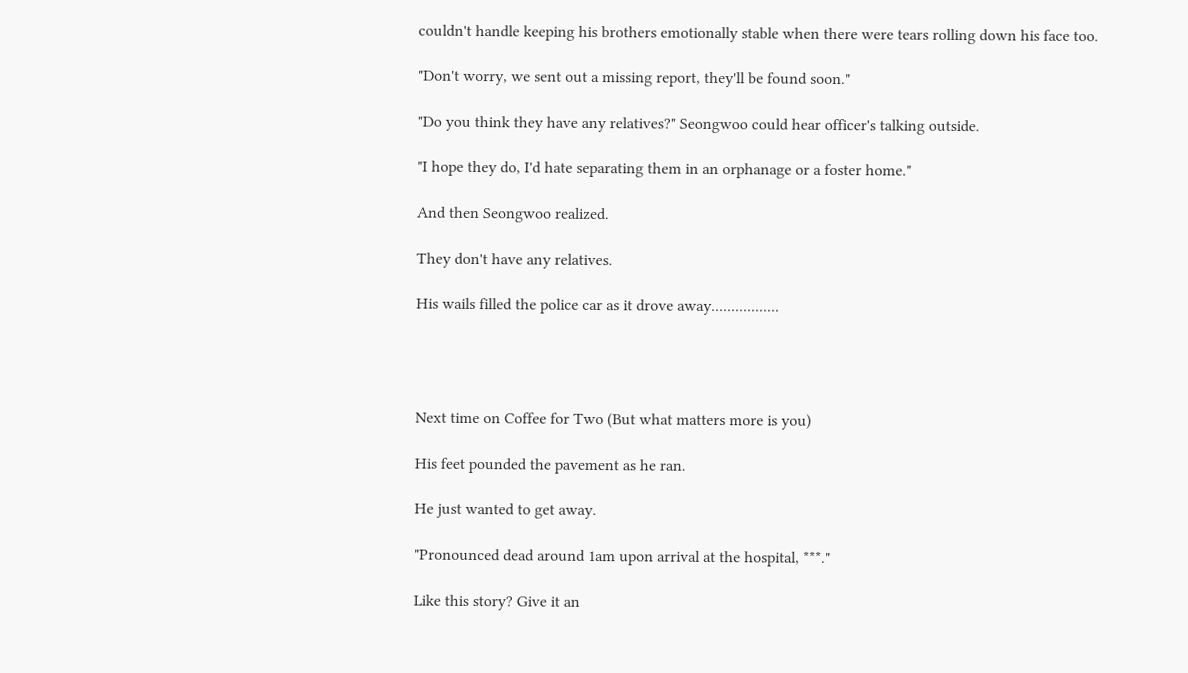couldn't handle keeping his brothers emotionally stable when there were tears rolling down his face too.

"Don't worry, we sent out a missing report, they'll be found soon."

"Do you think they have any relatives?" Seongwoo could hear officer's talking outside.

"I hope they do, I'd hate separating them in an orphanage or a foster home."

And then Seongwoo realized.

They don't have any relatives.

His wails filled the police car as it drove away.................




Next time on Coffee for Two (But what matters more is you)

His feet pounded the pavement as he ran.

He just wanted to get away.

"Pronounced dead around 1am upon arrival at the hospital, ***."

Like this story? Give it an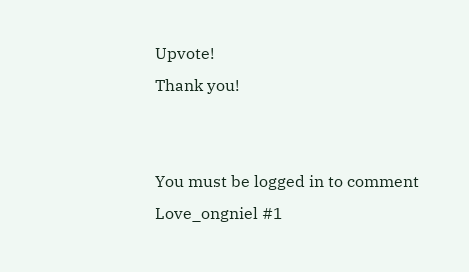Upvote!
Thank you!


You must be logged in to comment
Love_ongniel #1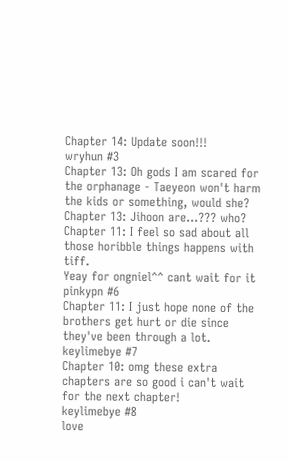Chapter 14: Update soon!!!
wryhun #3
Chapter 13: Oh gods I am scared for the orphanage - Taeyeon won't harm the kids or something, would she?
Chapter 13: Jihoon are...??? who?
Chapter 11: I feel so sad about all those horibble things happens with tiff.
Yeay for ongniel^^ cant wait for it
pinkypn #6
Chapter 11: I just hope none of the brothers get hurt or die since they've been through a lot.
keylimebye #7
Chapter 10: omg these extra chapters are so good i can't wait for the next chapter!
keylimebye #8
love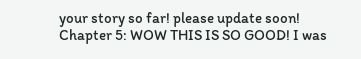your story so far! please update soon!
Chapter 5: WOW THIS IS SO GOOD! I was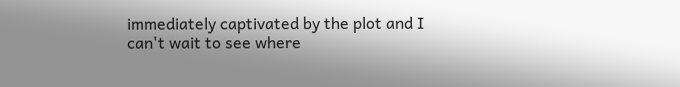immediately captivated by the plot and I can't wait to see where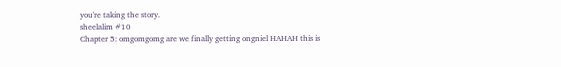you're taking the story.
sheelalim #10
Chapter 5: omgomgomg are we finally getting ongniel HAHAH this is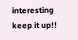interesting keep it up!!